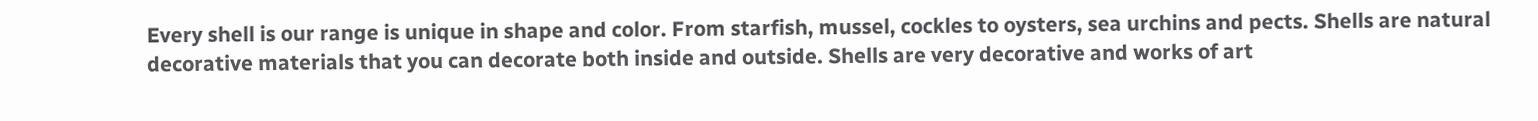Every shell is our range is unique in shape and color. From starfish, mussel, cockles to oysters, sea urchins and pects. Shells are natural decorative materials that you can decorate both inside and outside. Shells are very decorative and works of art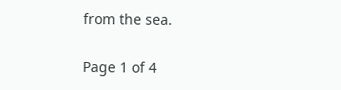from the sea.

Page 1 of 4